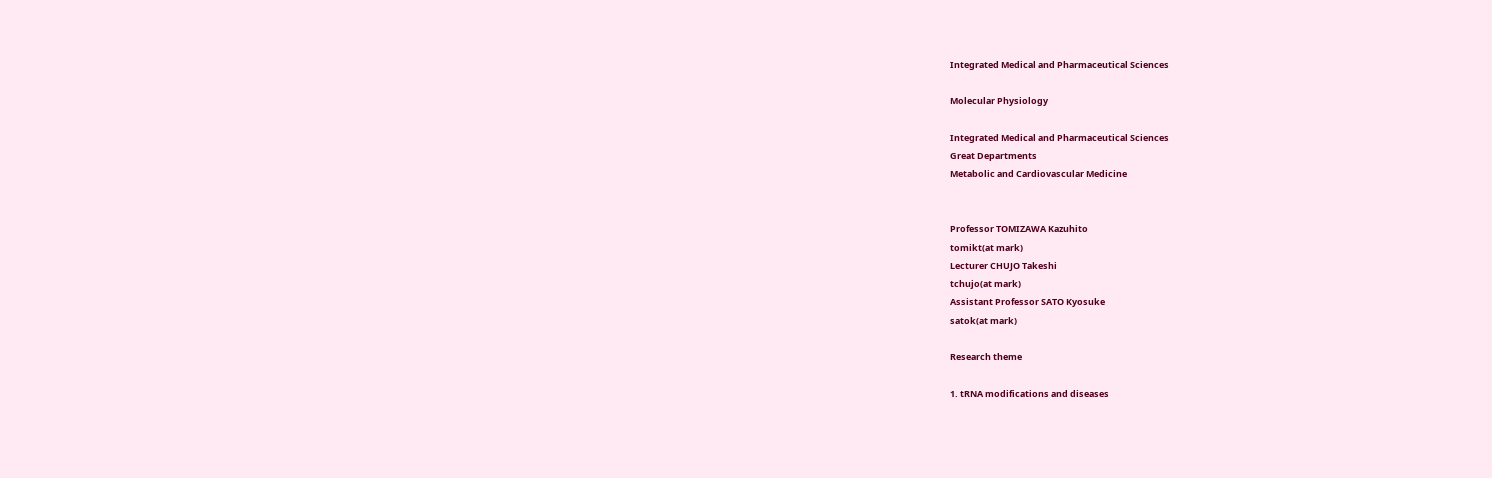Integrated Medical and Pharmaceutical Sciences

Molecular Physiology

Integrated Medical and Pharmaceutical Sciences
Great Departments
Metabolic and Cardiovascular Medicine


Professor TOMIZAWA Kazuhito
tomikt(at mark)
Lecturer CHUJO Takeshi
tchujo(at mark)
Assistant Professor SATO Kyosuke
satok(at mark)

Research theme

1. tRNA modifications and diseases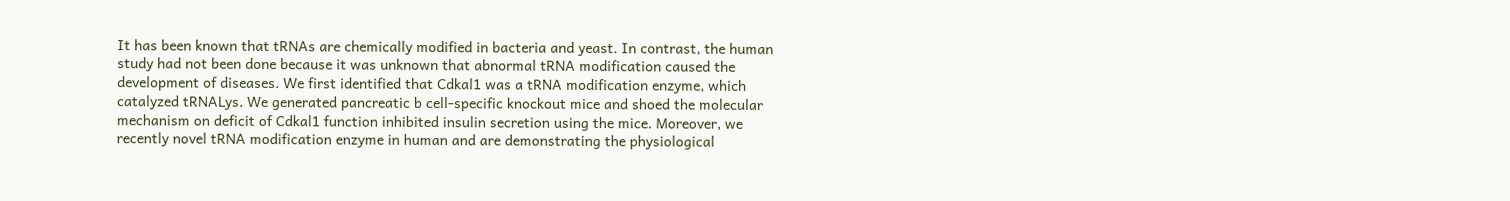It has been known that tRNAs are chemically modified in bacteria and yeast. In contrast, the human study had not been done because it was unknown that abnormal tRNA modification caused the development of diseases. We first identified that Cdkal1 was a tRNA modification enzyme, which catalyzed tRNALys. We generated pancreatic b cell-specific knockout mice and shoed the molecular mechanism on deficit of Cdkal1 function inhibited insulin secretion using the mice. Moreover, we recently novel tRNA modification enzyme in human and are demonstrating the physiological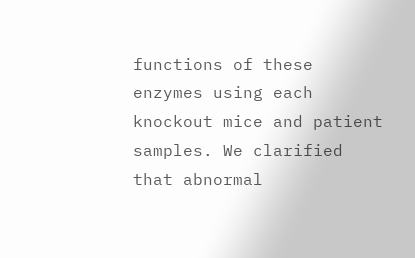functions of these enzymes using each knockout mice and patient samples. We clarified that abnormal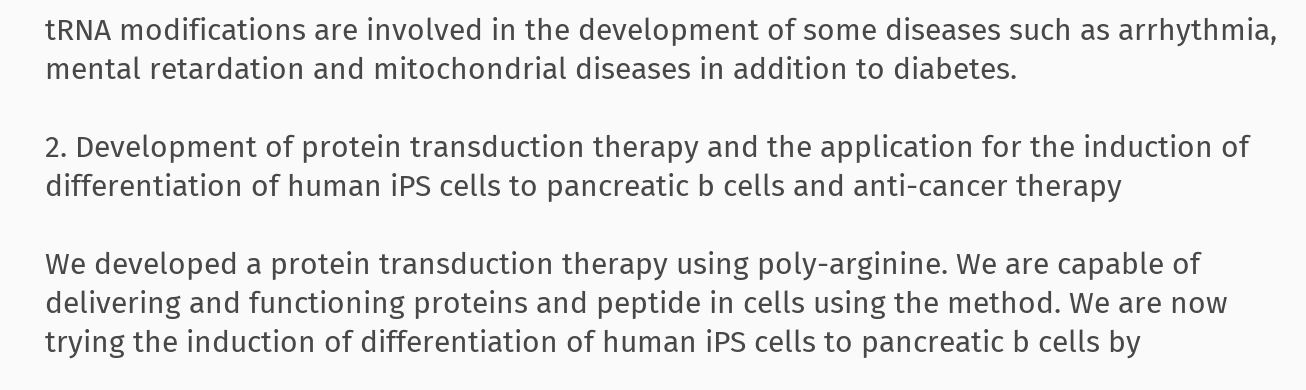tRNA modifications are involved in the development of some diseases such as arrhythmia, mental retardation and mitochondrial diseases in addition to diabetes.

2. Development of protein transduction therapy and the application for the induction of differentiation of human iPS cells to pancreatic b cells and anti-cancer therapy

We developed a protein transduction therapy using poly-arginine. We are capable of delivering and functioning proteins and peptide in cells using the method. We are now trying the induction of differentiation of human iPS cells to pancreatic b cells by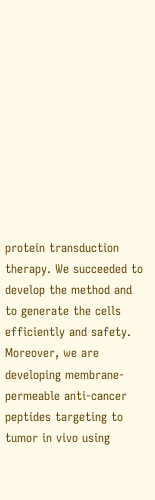protein transduction therapy. We succeeded to develop the method and to generate the cells efficiently and safety. Moreover, we are developing membrane-permeable anti-cancer peptides targeting to tumor in vivo using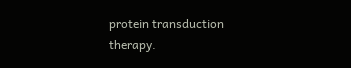protein transduction therapy.